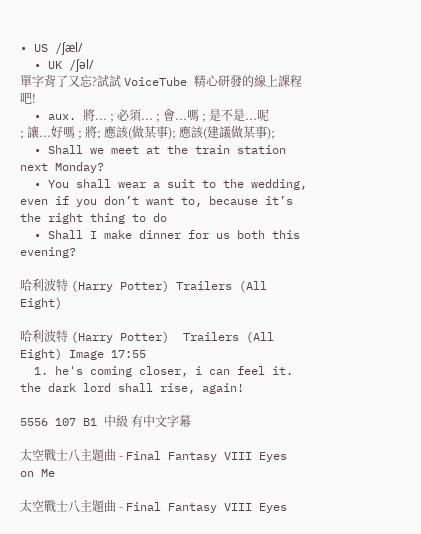• US /ʃæl/
  • UK /ʃəl/
單字背了又忘?試試 VoiceTube 精心研發的線上課程吧!
  • aux. 將... ; 必須... ; 會...嗎 ; 是不是...呢 ; 讓...好嗎 ; 將; 應該(做某事); 應該(建議做某事);
  • Shall we meet at the train station next Monday?
  • You shall wear a suit to the wedding, even if you don’t want to, because it’s the right thing to do
  • Shall I make dinner for us both this evening?

哈利波特 (Harry Potter) Trailers (All Eight)

哈利波特 (Harry Potter)  Trailers (All Eight) Image 17:55
  1. he's coming closer, i can feel it. the dark lord shall rise, again!

5556 107 B1 中級 有中文字幕

太空戰士八主題曲 - Final Fantasy VIII Eyes on Me

太空戰士八主題曲 - Final Fantasy VIII Eyes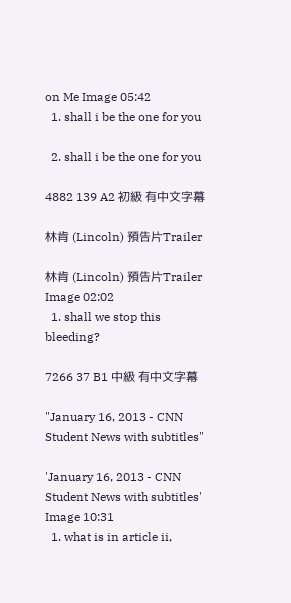on Me Image 05:42
  1. shall i be the one for you

  2. shall i be the one for you

4882 139 A2 初級 有中文字幕

林肯 (Lincoln) 預告片Trailer

林肯 (Lincoln) 預告片Trailer Image 02:02
  1. shall we stop this bleeding?

7266 37 B1 中級 有中文字幕

"January 16, 2013 - CNN Student News with subtitles"

'January 16, 2013 - CNN Student News with subtitles' Image 10:31
  1. what is in article ii,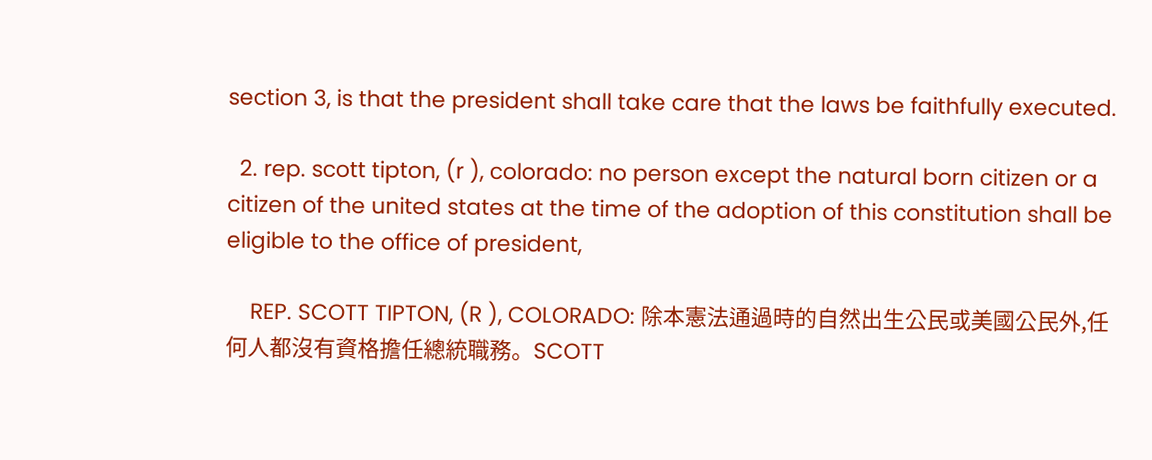section 3, is that the president shall take care that the laws be faithfully executed.

  2. rep. scott tipton, (r ), colorado: no person except the natural born citizen or a citizen of the united states at the time of the adoption of this constitution shall be eligible to the office of president,

    REP. SCOTT TIPTON, (R ), COLORADO: 除本憲法通過時的自然出生公民或美國公民外,任何人都沒有資格擔任總統職務。SCOTT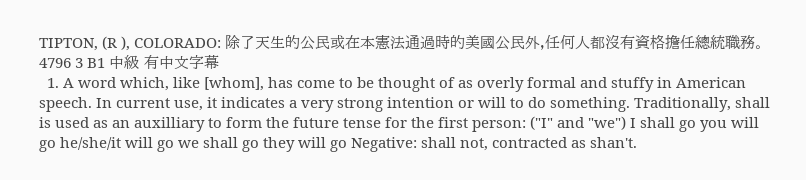TIPTON, (R ), COLORADO: 除了天生的公民或在本憲法通過時的美國公民外,任何人都沒有資格擔任總統職務。
4796 3 B1 中級 有中文字幕
  1. A word which, like [whom], has come to be thought of as overly formal and stuffy in American speech. In current use, it indicates a very strong intention or will to do something. Traditionally, shall is used as an auxilliary to form the future tense for the first person: ("I" and "we") I shall go you will go he/she/it will go we shall go they will go Negative: shall not, contracted as shan't.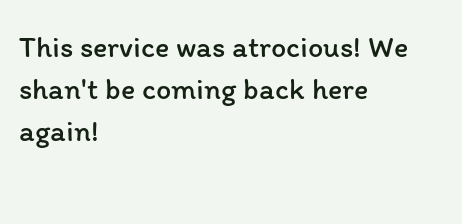This service was atrocious! We shan't be coming back here again!